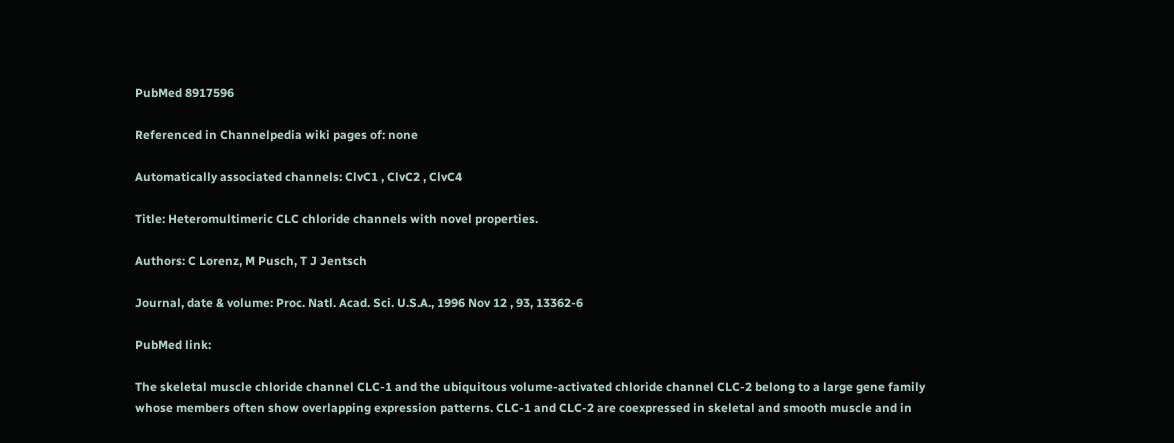PubMed 8917596

Referenced in Channelpedia wiki pages of: none

Automatically associated channels: ClvC1 , ClvC2 , ClvC4

Title: Heteromultimeric CLC chloride channels with novel properties.

Authors: C Lorenz, M Pusch, T J Jentsch

Journal, date & volume: Proc. Natl. Acad. Sci. U.S.A., 1996 Nov 12 , 93, 13362-6

PubMed link:

The skeletal muscle chloride channel CLC-1 and the ubiquitous volume-activated chloride channel CLC-2 belong to a large gene family whose members often show overlapping expression patterns. CLC-1 and CLC-2 are coexpressed in skeletal and smooth muscle and in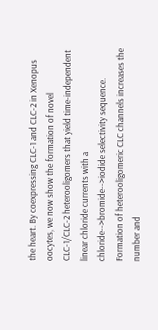the heart. By coexpressing CLC-1 and CLC-2 in Xenopus oocytes, we now show the formation of novel CLC-1/CLC-2 heterooligomers that yield time-independent linear chloride currents with a chloride-->bromide-->iodide selectivity sequence. Formation of heterooligomeric CLC channels increases the number and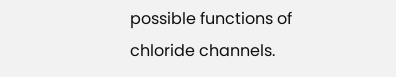possible functions of chloride channels.